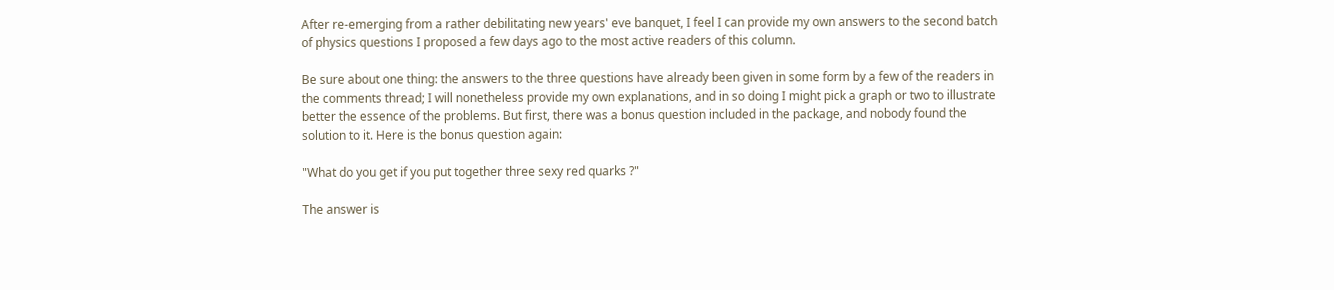After re-emerging from a rather debilitating new years' eve banquet, I feel I can provide my own answers to the second batch of physics questions I proposed a few days ago to the most active readers of this column.

Be sure about one thing: the answers to the three questions have already been given in some form by a few of the readers in the comments thread; I will nonetheless provide my own explanations, and in so doing I might pick a graph or two to illustrate better the essence of the problems. But first, there was a bonus question included in the package, and nobody found the solution to it. Here is the bonus question again:

"What do you get if you put together three sexy red quarks ?"

The answer is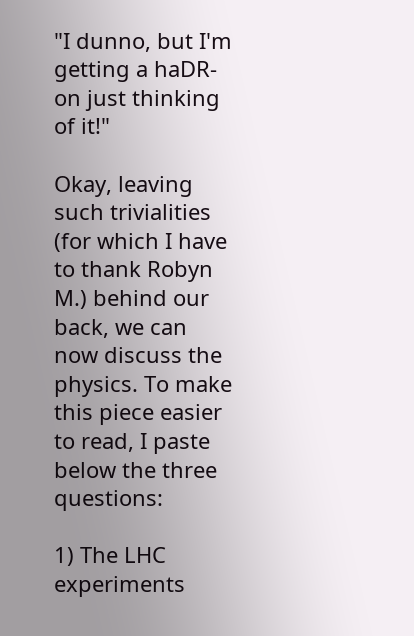"I dunno, but I'm getting a haDR-on just thinking of it!"

Okay, leaving such trivialities (for which I have to thank Robyn M.) behind our back, we can now discuss the physics. To make this piece easier to read, I paste below the three questions:

1) The LHC experiments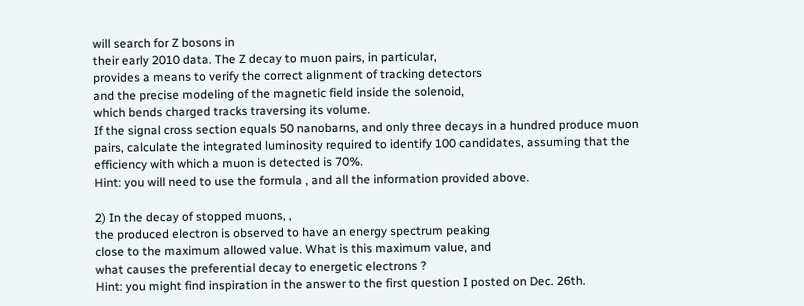will search for Z bosons in
their early 2010 data. The Z decay to muon pairs, in particular,
provides a means to verify the correct alignment of tracking detectors
and the precise modeling of the magnetic field inside the solenoid,
which bends charged tracks traversing its volume.
If the signal cross section equals 50 nanobarns, and only three decays in a hundred produce muon pairs, calculate the integrated luminosity required to identify 100 candidates, assuming that the efficiency with which a muon is detected is 70%.
Hint: you will need to use the formula , and all the information provided above.

2) In the decay of stopped muons, ,
the produced electron is observed to have an energy spectrum peaking
close to the maximum allowed value. What is this maximum value, and
what causes the preferential decay to energetic electrons ?
Hint: you might find inspiration in the answer to the first question I posted on Dec. 26th.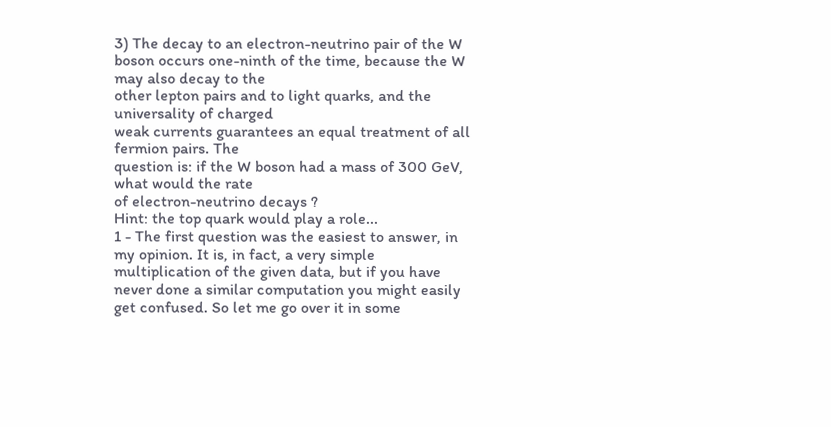3) The decay to an electron-neutrino pair of the W
boson occurs one-ninth of the time, because the W may also decay to the
other lepton pairs and to light quarks, and the universality of charged
weak currents guarantees an equal treatment of all fermion pairs. The
question is: if the W boson had a mass of 300 GeV, what would the rate
of electron-neutrino decays ?
Hint: the top quark would play a role...
1 - The first question was the easiest to answer, in my opinion. It is, in fact, a very simple multiplication of the given data, but if you have never done a similar computation you might easily get confused. So let me go over it in some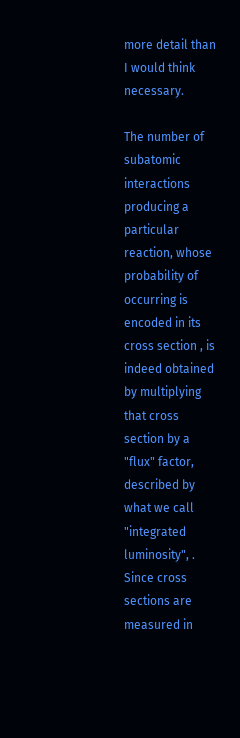more detail than I would think necessary.

The number of subatomic interactions producing a particular reaction, whose probability of occurring is encoded in its cross section , is indeed obtained by multiplying that cross section by a "flux" factor, described by what we call "integrated luminosity", . Since cross sections are measured in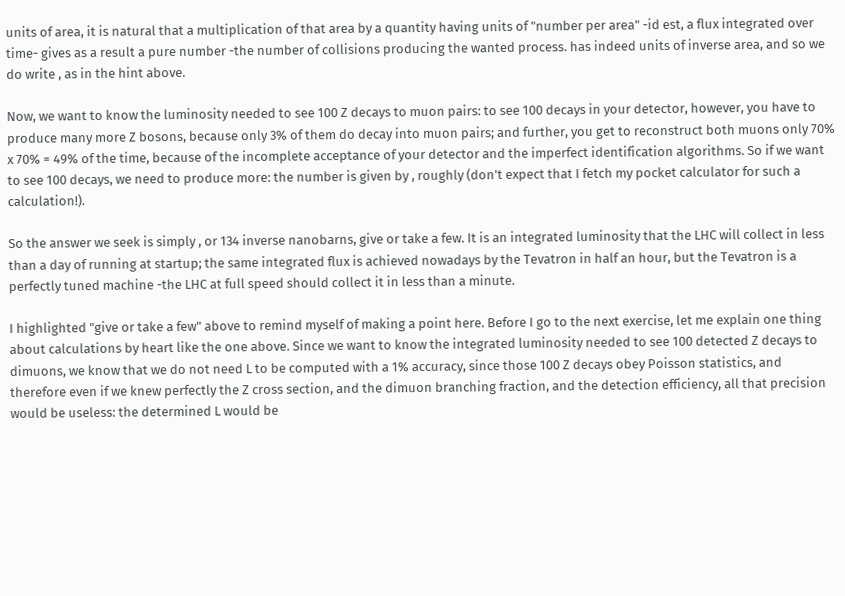units of area, it is natural that a multiplication of that area by a quantity having units of "number per area" -id est, a flux integrated over time- gives as a result a pure number -the number of collisions producing the wanted process. has indeed units of inverse area, and so we do write , as in the hint above.

Now, we want to know the luminosity needed to see 100 Z decays to muon pairs: to see 100 decays in your detector, however, you have to produce many more Z bosons, because only 3% of them do decay into muon pairs; and further, you get to reconstruct both muons only 70% x 70% = 49% of the time, because of the incomplete acceptance of your detector and the imperfect identification algorithms. So if we want to see 100 decays, we need to produce more: the number is given by , roughly (don't expect that I fetch my pocket calculator for such a calculation!).

So the answer we seek is simply , or 134 inverse nanobarns, give or take a few. It is an integrated luminosity that the LHC will collect in less than a day of running at startup; the same integrated flux is achieved nowadays by the Tevatron in half an hour, but the Tevatron is a perfectly tuned machine -the LHC at full speed should collect it in less than a minute.

I highlighted "give or take a few" above to remind myself of making a point here. Before I go to the next exercise, let me explain one thing about calculations by heart like the one above. Since we want to know the integrated luminosity needed to see 100 detected Z decays to dimuons, we know that we do not need L to be computed with a 1% accuracy, since those 100 Z decays obey Poisson statistics, and therefore even if we knew perfectly the Z cross section, and the dimuon branching fraction, and the detection efficiency, all that precision would be useless: the determined L would be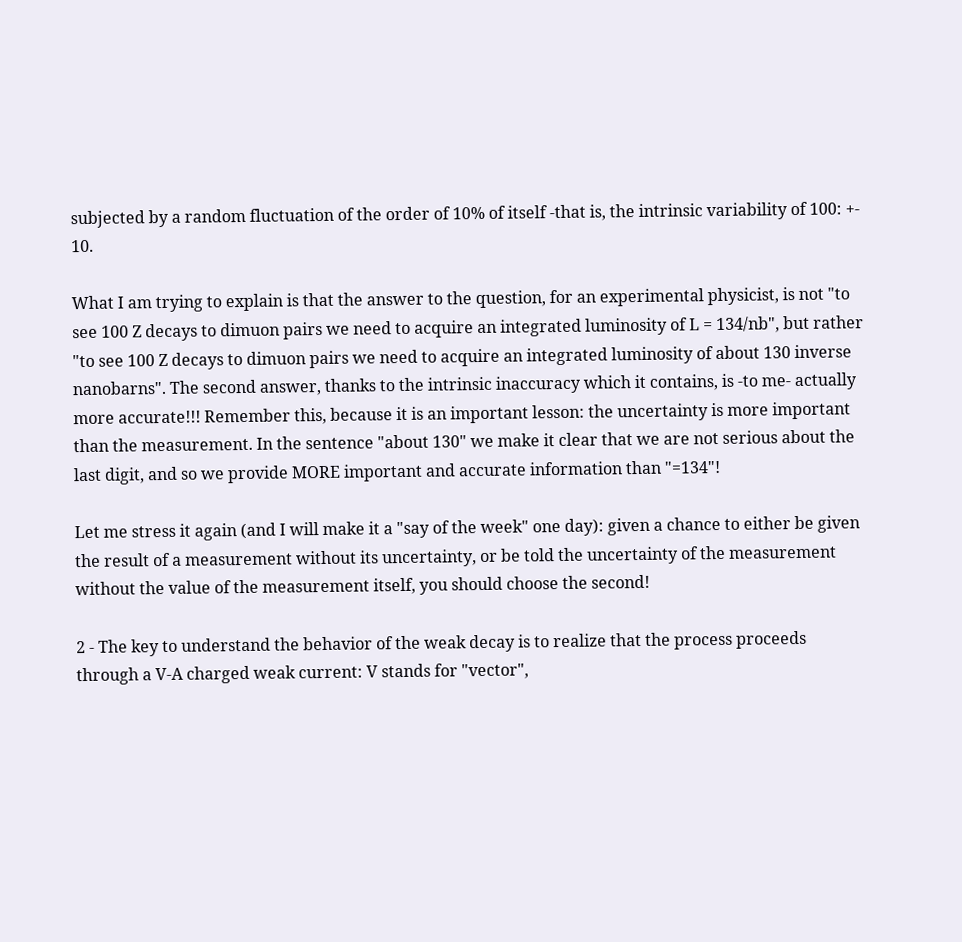subjected by a random fluctuation of the order of 10% of itself -that is, the intrinsic variability of 100: +- 10.

What I am trying to explain is that the answer to the question, for an experimental physicist, is not "to see 100 Z decays to dimuon pairs we need to acquire an integrated luminosity of L = 134/nb", but rather "to see 100 Z decays to dimuon pairs we need to acquire an integrated luminosity of about 130 inverse nanobarns". The second answer, thanks to the intrinsic inaccuracy which it contains, is -to me- actually more accurate!!! Remember this, because it is an important lesson: the uncertainty is more important than the measurement. In the sentence "about 130" we make it clear that we are not serious about the last digit, and so we provide MORE important and accurate information than "=134"!

Let me stress it again (and I will make it a "say of the week" one day): given a chance to either be given the result of a measurement without its uncertainty, or be told the uncertainty of the measurement without the value of the measurement itself, you should choose the second!

2 - The key to understand the behavior of the weak decay is to realize that the process proceeds through a V-A charged weak current: V stands for "vector",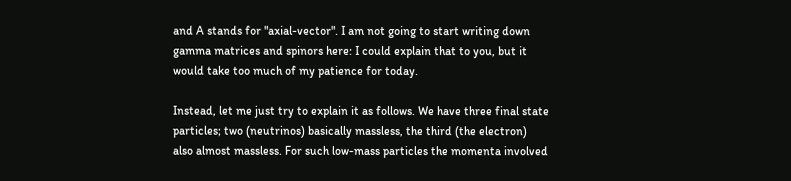and A stands for "axial-vector". I am not going to start writing down gamma matrices and spinors here: I could explain that to you, but it would take too much of my patience for today.

Instead, let me just try to explain it as follows. We have three final state particles; two (neutrinos) basically massless, the third (the electron) also almost massless. For such low-mass particles the momenta involved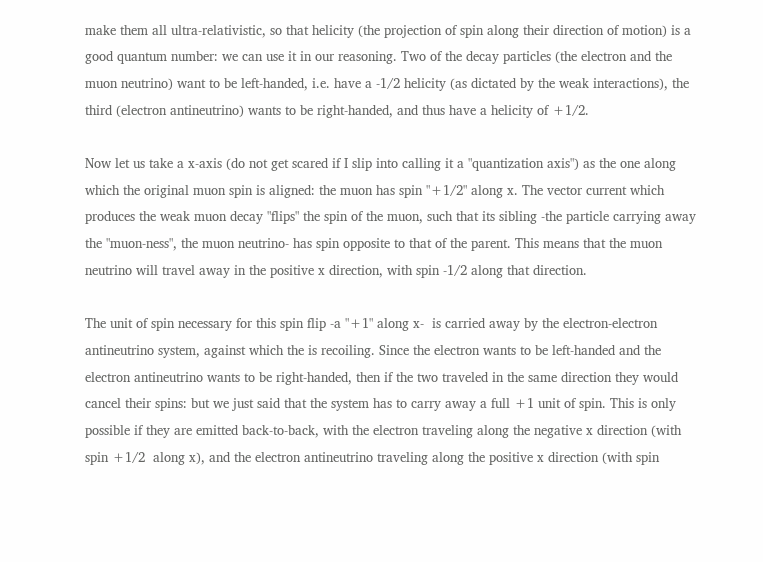make them all ultra-relativistic, so that helicity (the projection of spin along their direction of motion) is a good quantum number: we can use it in our reasoning. Two of the decay particles (the electron and the muon neutrino) want to be left-handed, i.e. have a -1/2 helicity (as dictated by the weak interactions), the third (electron antineutrino) wants to be right-handed, and thus have a helicity of +1/2.

Now let us take a x-axis (do not get scared if I slip into calling it a "quantization axis") as the one along which the original muon spin is aligned: the muon has spin "+1/2" along x. The vector current which produces the weak muon decay "flips" the spin of the muon, such that its sibling -the particle carrying away the "muon-ness", the muon neutrino- has spin opposite to that of the parent. This means that the muon neutrino will travel away in the positive x direction, with spin -1/2 along that direction.

The unit of spin necessary for this spin flip -a "+1" along x-  is carried away by the electron-electron antineutrino system, against which the is recoiling. Since the electron wants to be left-handed and the electron antineutrino wants to be right-handed, then if the two traveled in the same direction they would cancel their spins: but we just said that the system has to carry away a full +1 unit of spin. This is only possible if they are emitted back-to-back, with the electron traveling along the negative x direction (with spin +1/2  along x), and the electron antineutrino traveling along the positive x direction (with spin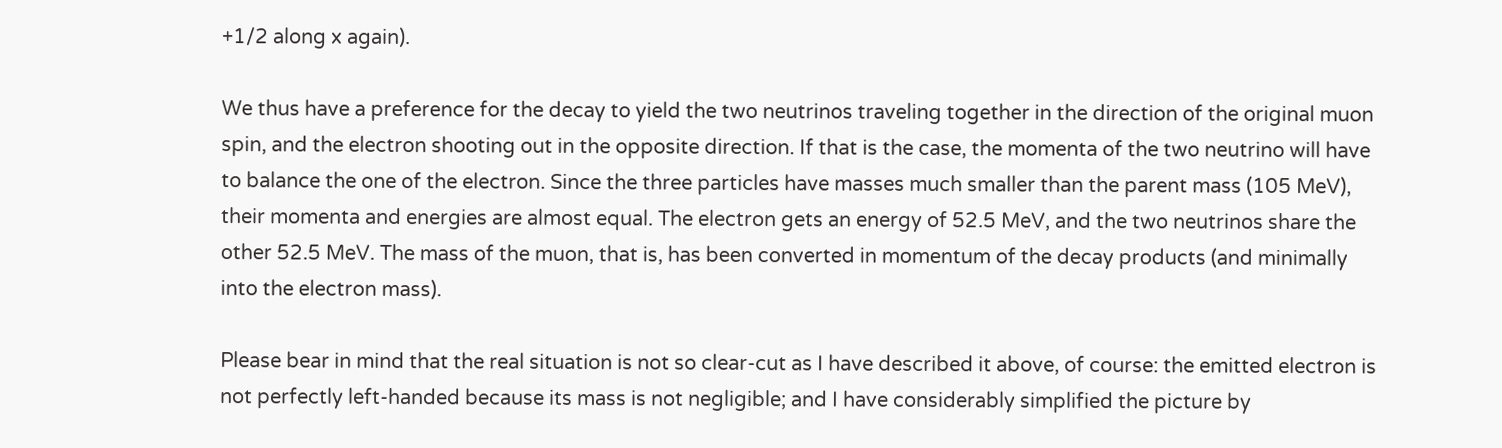+1/2 along x again).

We thus have a preference for the decay to yield the two neutrinos traveling together in the direction of the original muon spin, and the electron shooting out in the opposite direction. If that is the case, the momenta of the two neutrino will have to balance the one of the electron. Since the three particles have masses much smaller than the parent mass (105 MeV), their momenta and energies are almost equal. The electron gets an energy of 52.5 MeV, and the two neutrinos share the other 52.5 MeV. The mass of the muon, that is, has been converted in momentum of the decay products (and minimally into the electron mass).

Please bear in mind that the real situation is not so clear-cut as I have described it above, of course: the emitted electron is not perfectly left-handed because its mass is not negligible; and I have considerably simplified the picture by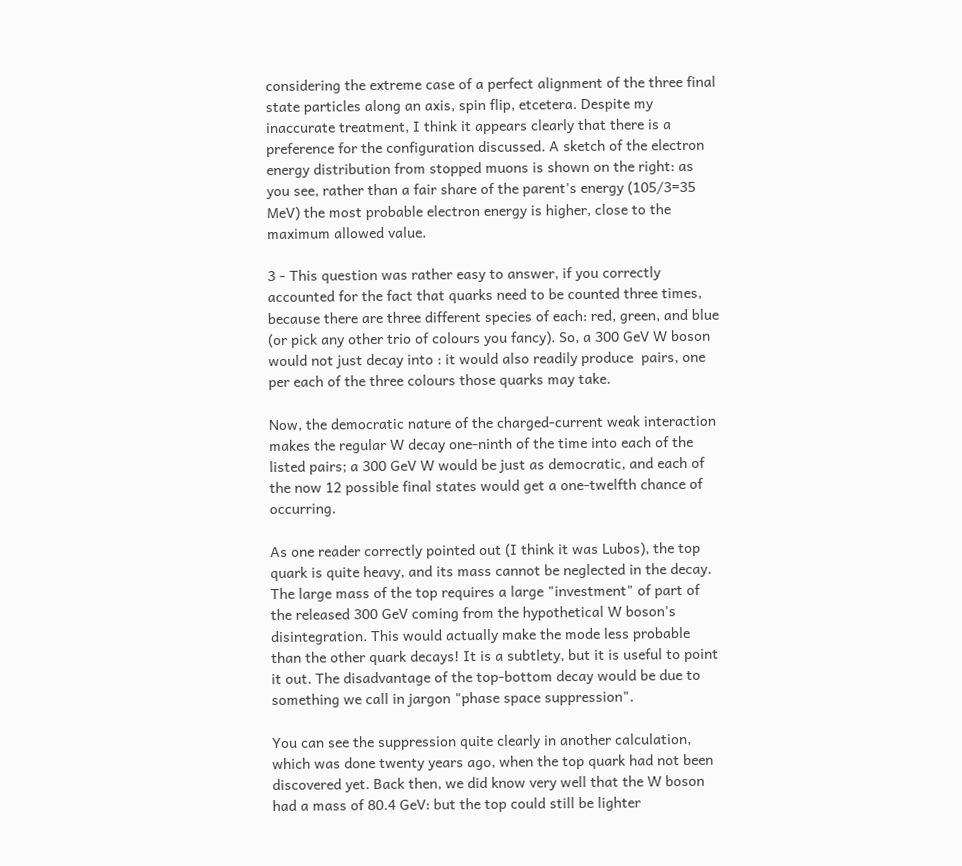considering the extreme case of a perfect alignment of the three final state particles along an axis, spin flip, etcetera. Despite my inaccurate treatment, I think it appears clearly that there is a preference for the configuration discussed. A sketch of the electron energy distribution from stopped muons is shown on the right: as you see, rather than a fair share of the parent's energy (105/3=35 MeV) the most probable electron energy is higher, close to the maximum allowed value.

3 - This question was rather easy to answer, if you correctly accounted for the fact that quarks need to be counted three times, because there are three different species of each: red, green, and blue (or pick any other trio of colours you fancy). So, a 300 GeV W boson would not just decay into : it would also readily produce  pairs, one per each of the three colours those quarks may take.

Now, the democratic nature of the charged-current weak interaction makes the regular W decay one-ninth of the time into each of the listed pairs; a 300 GeV W would be just as democratic, and each of the now 12 possible final states would get a one-twelfth chance of occurring.

As one reader correctly pointed out (I think it was Lubos), the top quark is quite heavy, and its mass cannot be neglected in the decay. The large mass of the top requires a large "investment" of part of the released 300 GeV coming from the hypothetical W boson's disintegration. This would actually make the mode less probable than the other quark decays! It is a subtlety, but it is useful to point it out. The disadvantage of the top-bottom decay would be due to something we call in jargon "phase space suppression".

You can see the suppression quite clearly in another calculation, which was done twenty years ago, when the top quark had not been discovered yet. Back then, we did know very well that the W boson had a mass of 80.4 GeV: but the top could still be lighter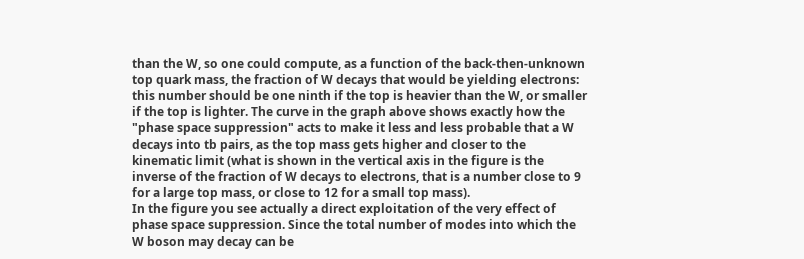than the W, so one could compute, as a function of the back-then-unknown top quark mass, the fraction of W decays that would be yielding electrons: this number should be one ninth if the top is heavier than the W, or smaller if the top is lighter. The curve in the graph above shows exactly how the "phase space suppression" acts to make it less and less probable that a W decays into tb pairs, as the top mass gets higher and closer to the kinematic limit (what is shown in the vertical axis in the figure is the inverse of the fraction of W decays to electrons, that is a number close to 9 for a large top mass, or close to 12 for a small top mass).
In the figure you see actually a direct exploitation of the very effect of phase space suppression. Since the total number of modes into which the W boson may decay can be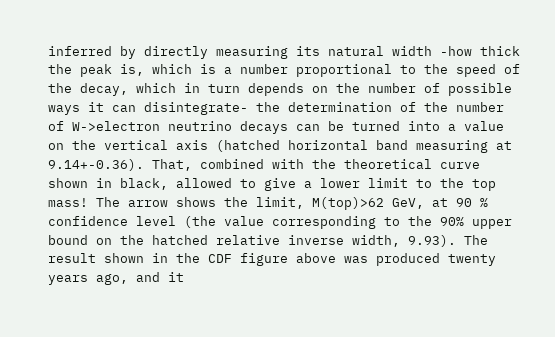inferred by directly measuring its natural width -how thick the peak is, which is a number proportional to the speed of the decay, which in turn depends on the number of possible ways it can disintegrate- the determination of the number of W->electron neutrino decays can be turned into a value on the vertical axis (hatched horizontal band measuring at 9.14+-0.36). That, combined with the theoretical curve shown in black, allowed to give a lower limit to the top mass! The arrow shows the limit, M(top)>62 GeV, at 90 % confidence level (the value corresponding to the 90% upper bound on the hatched relative inverse width, 9.93). The result shown in the CDF figure above was produced twenty years ago, and it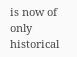is now of only historical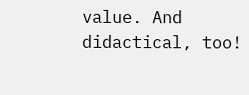value. And didactical, too!